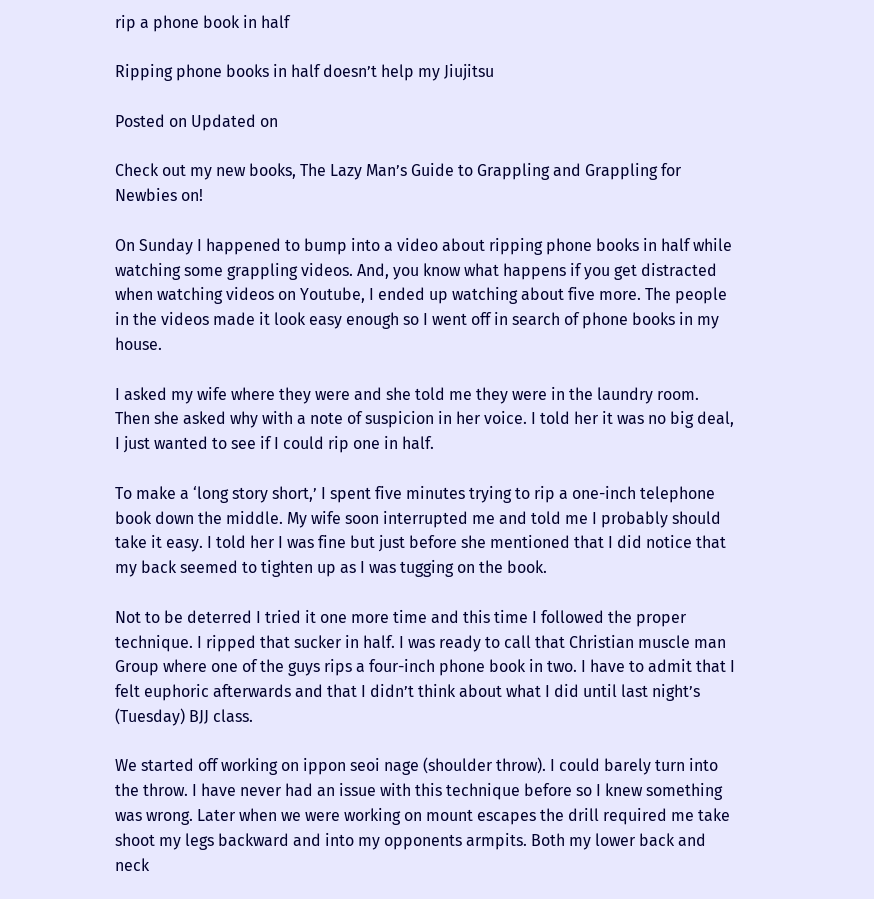rip a phone book in half

Ripping phone books in half doesn’t help my Jiujitsu

Posted on Updated on

Check out my new books, The Lazy Man’s Guide to Grappling and Grappling for Newbies on!

On Sunday I happened to bump into a video about ripping phone books in half while watching some grappling videos. And, you know what happens if you get distracted when watching videos on Youtube, I ended up watching about five more. The people in the videos made it look easy enough so I went off in search of phone books in my house.

I asked my wife where they were and she told me they were in the laundry room. Then she asked why with a note of suspicion in her voice. I told her it was no big deal, I just wanted to see if I could rip one in half.

To make a ‘long story short,’ I spent five minutes trying to rip a one-inch telephone book down the middle. My wife soon interrupted me and told me I probably should take it easy. I told her I was fine but just before she mentioned that I did notice that my back seemed to tighten up as I was tugging on the book.

Not to be deterred I tried it one more time and this time I followed the proper technique. I ripped that sucker in half. I was ready to call that Christian muscle man Group where one of the guys rips a four-inch phone book in two. I have to admit that I felt euphoric afterwards and that I didn’t think about what I did until last night’s (Tuesday) BJJ class.

We started off working on ippon seoi nage (shoulder throw). I could barely turn into the throw. I have never had an issue with this technique before so I knew something was wrong. Later when we were working on mount escapes the drill required me take shoot my legs backward and into my opponents armpits. Both my lower back and neck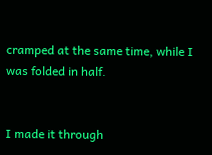cramped at the same time, while I was folded in half.


I made it through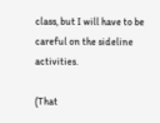class, but I will have to be careful on the sideline activities.

(That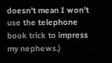doesn’t mean I won’t use the telephone book trick to impress my nephews.)